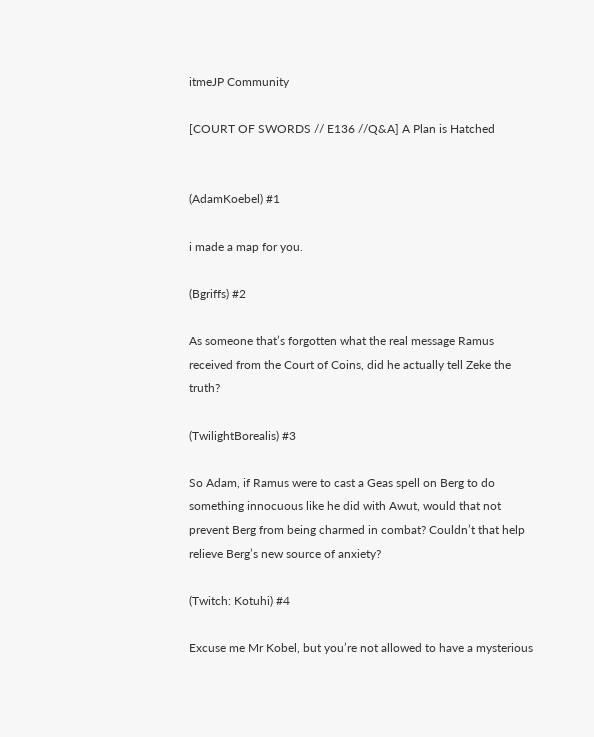itmeJP Community

[COURT OF SWORDS // E136 //Q&A] A Plan is Hatched


(AdamKoebel) #1

i made a map for you.

(Bgriffs) #2

As someone that’s forgotten what the real message Ramus received from the Court of Coins, did he actually tell Zeke the truth?

(TwilightBorealis) #3

So Adam, if Ramus were to cast a Geas spell on Berg to do something innocuous like he did with Awut, would that not prevent Berg from being charmed in combat? Couldn’t that help relieve Berg’s new source of anxiety?

(Twitch: Kotuhi) #4

Excuse me Mr Kobel, but you’re not allowed to have a mysterious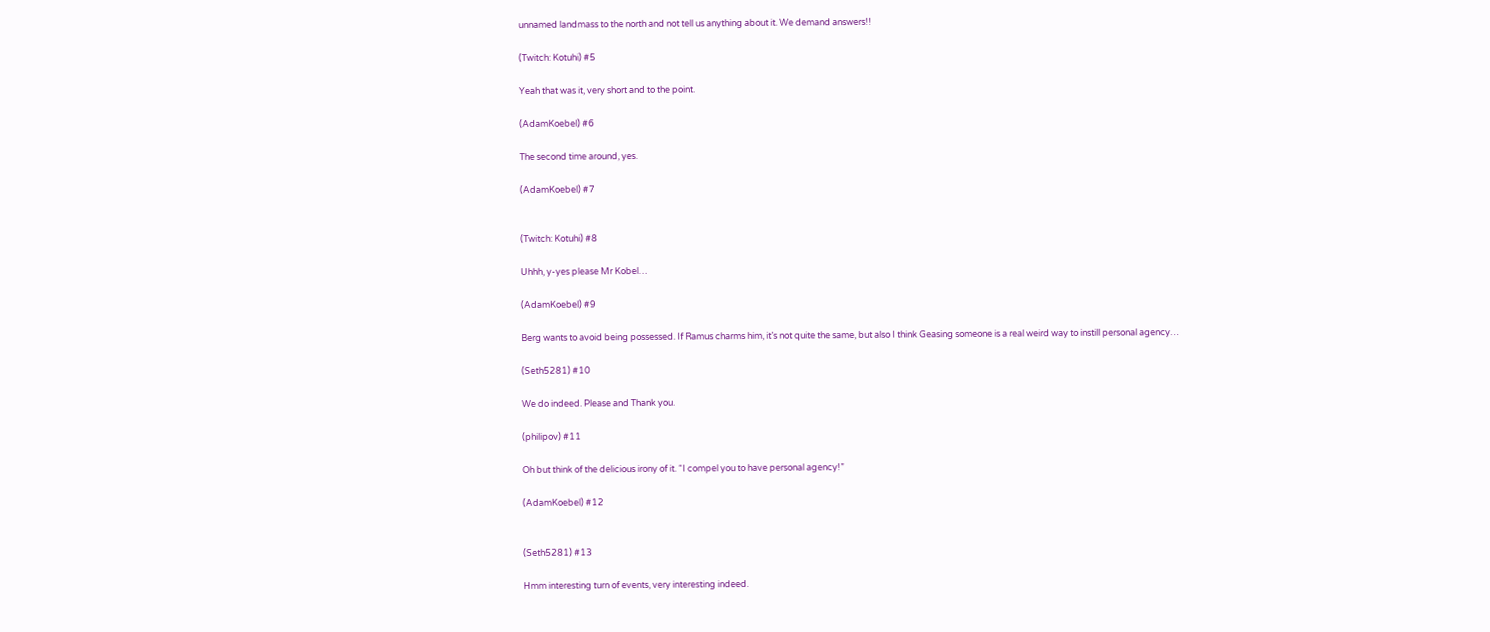unnamed landmass to the north and not tell us anything about it. We demand answers!!

(Twitch: Kotuhi) #5

Yeah that was it, very short and to the point.

(AdamKoebel) #6

The second time around, yes.

(AdamKoebel) #7


(Twitch: Kotuhi) #8

Uhhh, y-yes please Mr Kobel…

(AdamKoebel) #9

Berg wants to avoid being possessed. If Ramus charms him, it’s not quite the same, but also I think Geasing someone is a real weird way to instill personal agency…

(Seth5281) #10

We do indeed. Please and Thank you.

(philipov) #11

Oh but think of the delicious irony of it. “I compel you to have personal agency!”

(AdamKoebel) #12


(Seth5281) #13

Hmm interesting turn of events, very interesting indeed.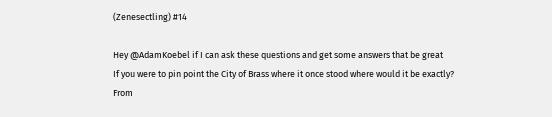(Zenesectling) #14

Hey @AdamKoebel if I can ask these questions and get some answers that be great
If you were to pin point the City of Brass where it once stood where would it be exactly?
From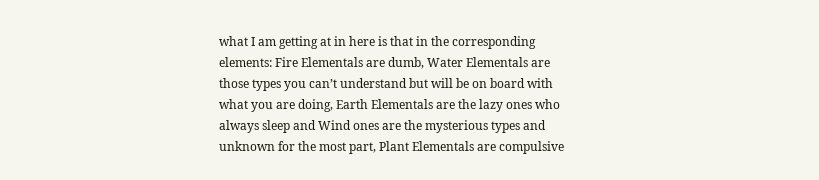what I am getting at in here is that in the corresponding elements: Fire Elementals are dumb, Water Elementals are those types you can’t understand but will be on board with what you are doing, Earth Elementals are the lazy ones who always sleep and Wind ones are the mysterious types and unknown for the most part, Plant Elementals are compulsive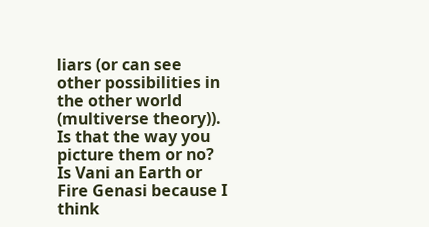liars (or can see other possibilities in the other world (multiverse theory)). Is that the way you picture them or no?
Is Vani an Earth or Fire Genasi because I think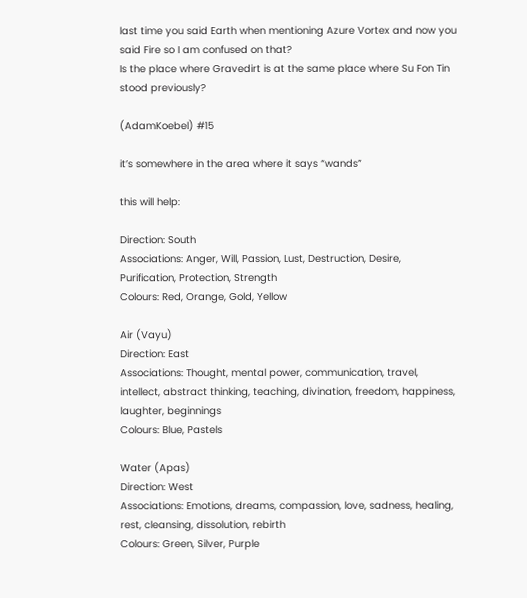last time you said Earth when mentioning Azure Vortex and now you said Fire so I am confused on that?
Is the place where Gravedirt is at the same place where Su Fon Tin stood previously?

(AdamKoebel) #15

it’s somewhere in the area where it says “wands”

this will help:

Direction: South
Associations: Anger, Will, Passion, Lust, Destruction, Desire, Purification, Protection, Strength
Colours: Red, Orange, Gold, Yellow

Air (Vayu)
Direction: East
Associations: Thought, mental power, communication, travel,
intellect, abstract thinking, teaching, divination, freedom, happiness, laughter, beginnings
Colours: Blue, Pastels

Water (Apas)
Direction: West
Associations: Emotions, dreams, compassion, love, sadness, healing, rest, cleansing, dissolution, rebirth
Colours: Green, Silver, Purple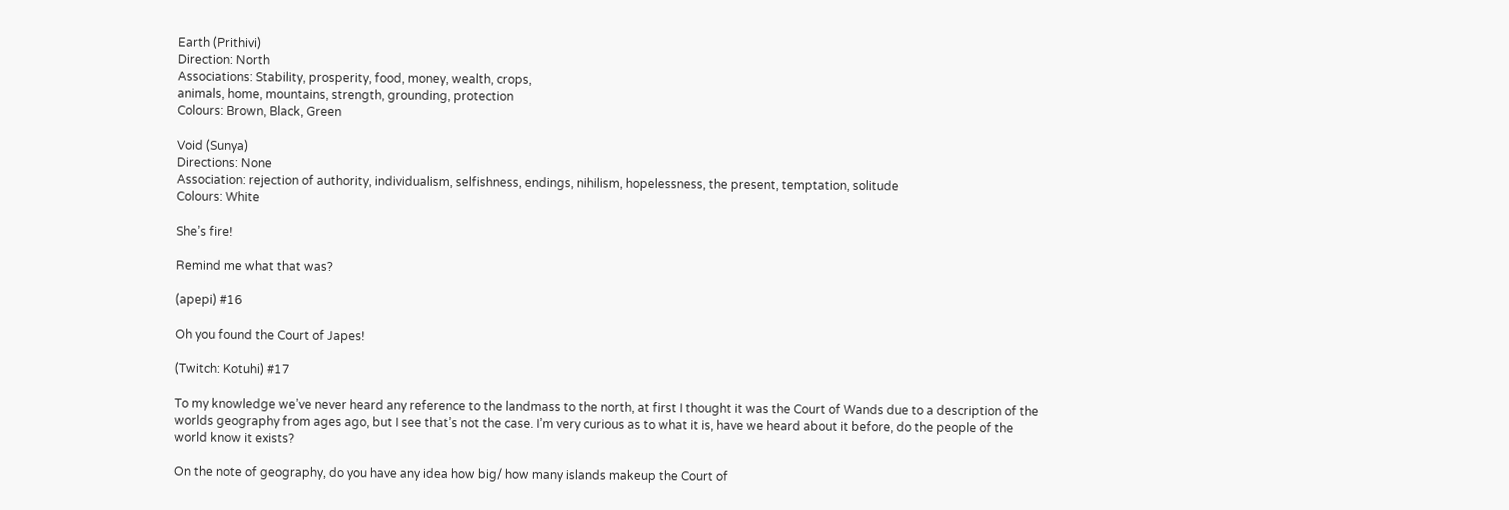Earth (Prithivi)
Direction: North
Associations: Stability, prosperity, food, money, wealth, crops,
animals, home, mountains, strength, grounding, protection
Colours: Brown, Black, Green

Void (Sunya)
Directions: None
Association: rejection of authority, individualism, selfishness, endings, nihilism, hopelessness, the present, temptation, solitude
Colours: White

She’s fire!

Remind me what that was?

(apepi) #16

Oh you found the Court of Japes!

(Twitch: Kotuhi) #17

To my knowledge we’ve never heard any reference to the landmass to the north, at first I thought it was the Court of Wands due to a description of the worlds geography from ages ago, but I see that’s not the case. I’m very curious as to what it is, have we heard about it before, do the people of the world know it exists?

On the note of geography, do you have any idea how big/ how many islands makeup the Court of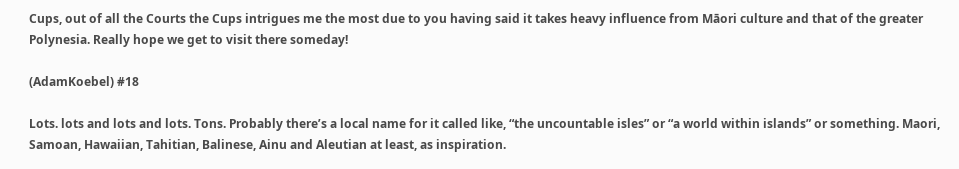Cups, out of all the Courts the Cups intrigues me the most due to you having said it takes heavy influence from Māori culture and that of the greater Polynesia. Really hope we get to visit there someday!

(AdamKoebel) #18

Lots. lots and lots and lots. Tons. Probably there’s a local name for it called like, “the uncountable isles” or “a world within islands” or something. Maori, Samoan, Hawaiian, Tahitian, Balinese, Ainu and Aleutian at least, as inspiration.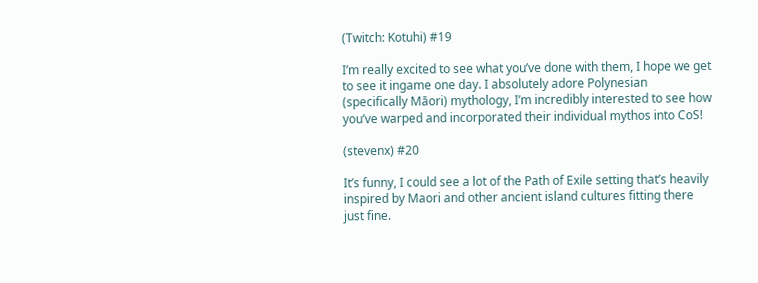(Twitch: Kotuhi) #19

I’m really excited to see what you’ve done with them, I hope we get to see it ingame one day. I absolutely adore Polynesian (specifically Māori) mythology, I’m incredibly interested to see how you’ve warped and incorporated their individual mythos into CoS!

(stevenx) #20

It’s funny, I could see a lot of the Path of Exile setting that’s heavily inspired by Maori and other ancient island cultures fitting there just fine.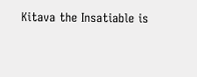Kitava the Insatiable is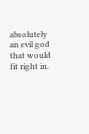absolutely an evil god that would fit right in.